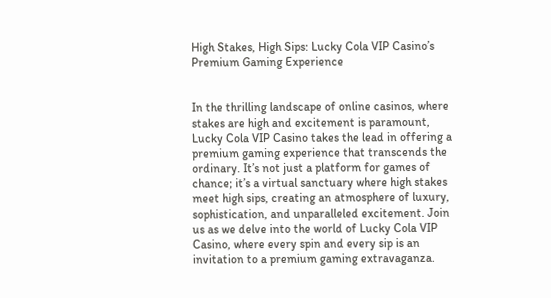High Stakes, High Sips: Lucky Cola VIP Casino’s Premium Gaming Experience


In the thrilling landscape of online casinos, where stakes are high and excitement is paramount, Lucky Cola VIP Casino takes the lead in offering a premium gaming experience that transcends the ordinary. It’s not just a platform for games of chance; it’s a virtual sanctuary where high stakes meet high sips, creating an atmosphere of luxury, sophistication, and unparalleled excitement. Join us as we delve into the world of Lucky Cola VIP Casino, where every spin and every sip is an invitation to a premium gaming extravaganza.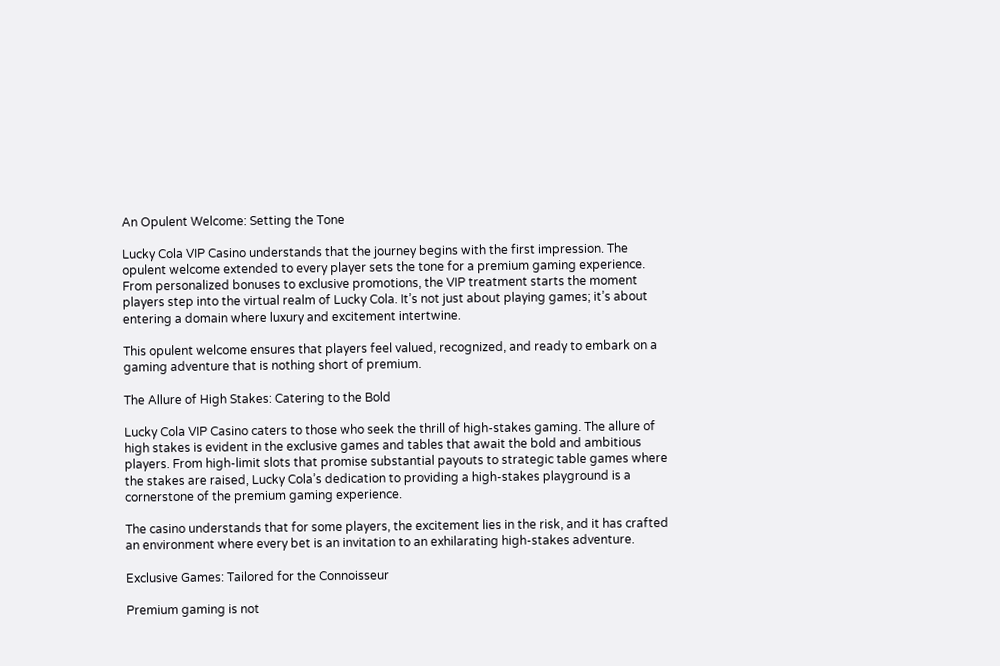An Opulent Welcome: Setting the Tone

Lucky Cola VIP Casino understands that the journey begins with the first impression. The opulent welcome extended to every player sets the tone for a premium gaming experience. From personalized bonuses to exclusive promotions, the VIP treatment starts the moment players step into the virtual realm of Lucky Cola. It’s not just about playing games; it’s about entering a domain where luxury and excitement intertwine.

This opulent welcome ensures that players feel valued, recognized, and ready to embark on a gaming adventure that is nothing short of premium.

The Allure of High Stakes: Catering to the Bold

Lucky Cola VIP Casino caters to those who seek the thrill of high-stakes gaming. The allure of high stakes is evident in the exclusive games and tables that await the bold and ambitious players. From high-limit slots that promise substantial payouts to strategic table games where the stakes are raised, Lucky Cola’s dedication to providing a high-stakes playground is a cornerstone of the premium gaming experience.

The casino understands that for some players, the excitement lies in the risk, and it has crafted an environment where every bet is an invitation to an exhilarating high-stakes adventure.

Exclusive Games: Tailored for the Connoisseur

Premium gaming is not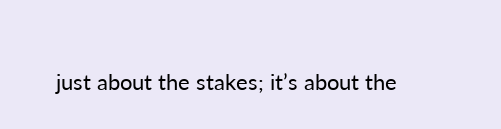just about the stakes; it’s about the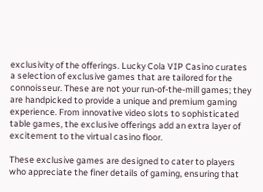exclusivity of the offerings. Lucky Cola VIP Casino curates a selection of exclusive games that are tailored for the connoisseur. These are not your run-of-the-mill games; they are handpicked to provide a unique and premium gaming experience. From innovative video slots to sophisticated table games, the exclusive offerings add an extra layer of excitement to the virtual casino floor.

These exclusive games are designed to cater to players who appreciate the finer details of gaming, ensuring that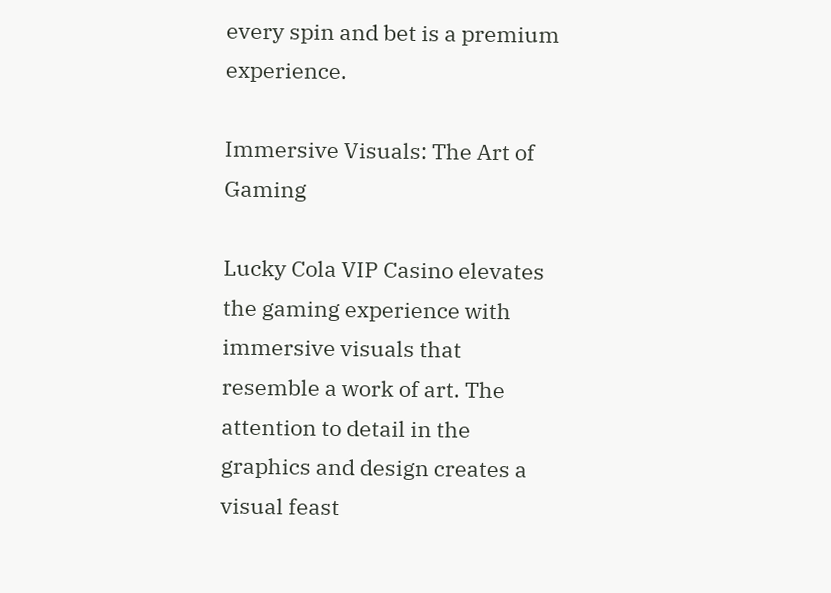every spin and bet is a premium experience.

Immersive Visuals: The Art of Gaming

Lucky Cola VIP Casino elevates the gaming experience with immersive visuals that resemble a work of art. The attention to detail in the graphics and design creates a visual feast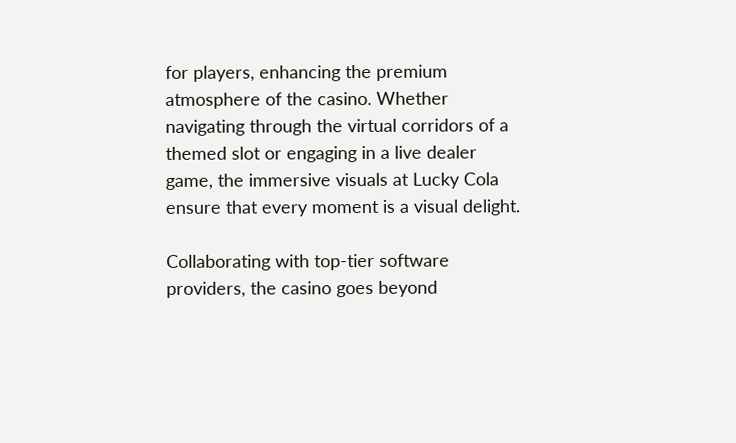for players, enhancing the premium atmosphere of the casino. Whether navigating through the virtual corridors of a themed slot or engaging in a live dealer game, the immersive visuals at Lucky Cola ensure that every moment is a visual delight.

Collaborating with top-tier software providers, the casino goes beyond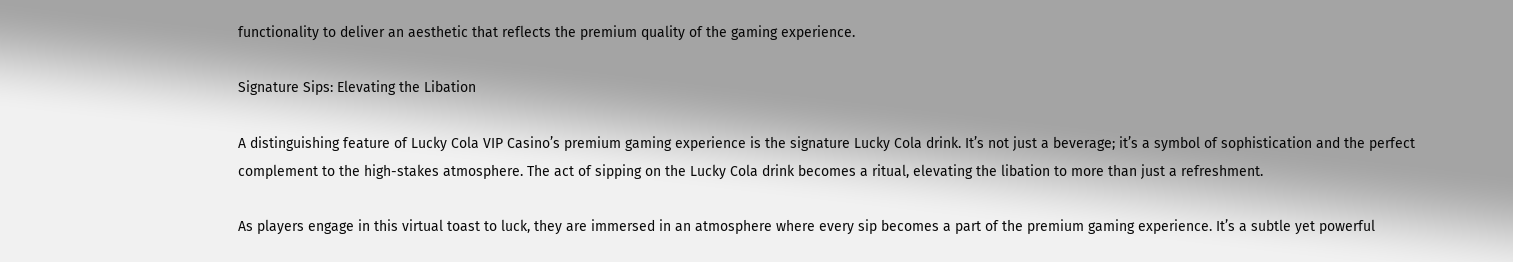functionality to deliver an aesthetic that reflects the premium quality of the gaming experience.

Signature Sips: Elevating the Libation

A distinguishing feature of Lucky Cola VIP Casino’s premium gaming experience is the signature Lucky Cola drink. It’s not just a beverage; it’s a symbol of sophistication and the perfect complement to the high-stakes atmosphere. The act of sipping on the Lucky Cola drink becomes a ritual, elevating the libation to more than just a refreshment.

As players engage in this virtual toast to luck, they are immersed in an atmosphere where every sip becomes a part of the premium gaming experience. It’s a subtle yet powerful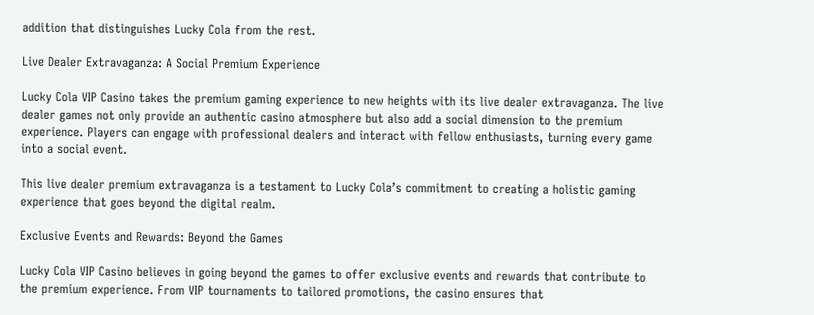addition that distinguishes Lucky Cola from the rest.

Live Dealer Extravaganza: A Social Premium Experience

Lucky Cola VIP Casino takes the premium gaming experience to new heights with its live dealer extravaganza. The live dealer games not only provide an authentic casino atmosphere but also add a social dimension to the premium experience. Players can engage with professional dealers and interact with fellow enthusiasts, turning every game into a social event.

This live dealer premium extravaganza is a testament to Lucky Cola’s commitment to creating a holistic gaming experience that goes beyond the digital realm.

Exclusive Events and Rewards: Beyond the Games

Lucky Cola VIP Casino believes in going beyond the games to offer exclusive events and rewards that contribute to the premium experience. From VIP tournaments to tailored promotions, the casino ensures that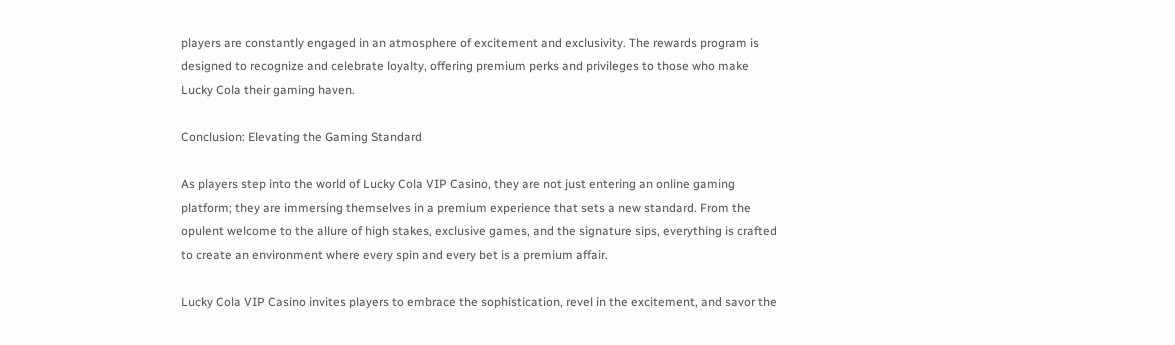players are constantly engaged in an atmosphere of excitement and exclusivity. The rewards program is designed to recognize and celebrate loyalty, offering premium perks and privileges to those who make Lucky Cola their gaming haven.

Conclusion: Elevating the Gaming Standard

As players step into the world of Lucky Cola VIP Casino, they are not just entering an online gaming platform; they are immersing themselves in a premium experience that sets a new standard. From the opulent welcome to the allure of high stakes, exclusive games, and the signature sips, everything is crafted to create an environment where every spin and every bet is a premium affair.

Lucky Cola VIP Casino invites players to embrace the sophistication, revel in the excitement, and savor the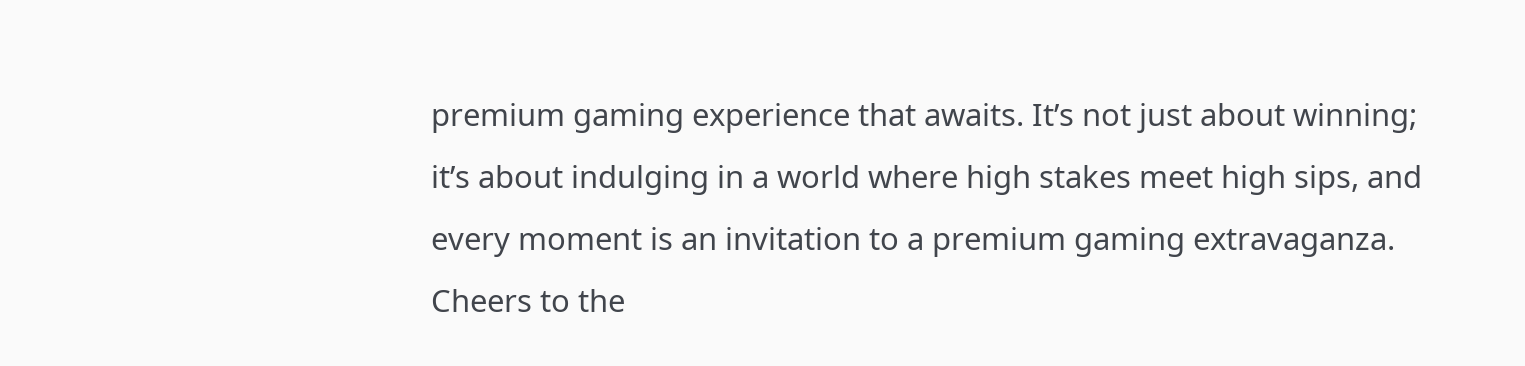premium gaming experience that awaits. It’s not just about winning; it’s about indulging in a world where high stakes meet high sips, and every moment is an invitation to a premium gaming extravaganza. Cheers to the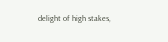delight of high stakes,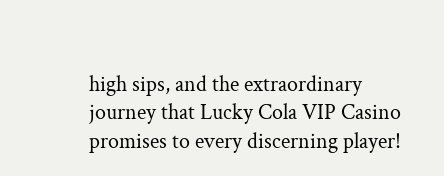high sips, and the extraordinary journey that Lucky Cola VIP Casino promises to every discerning player!